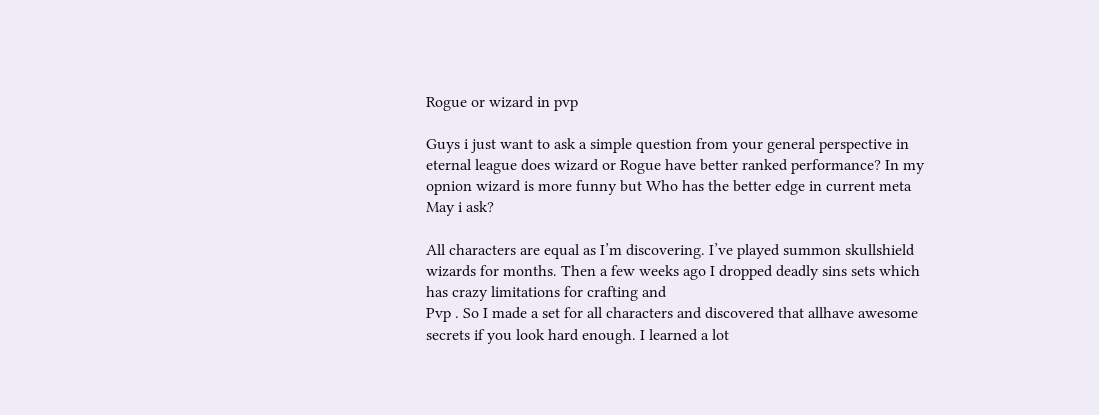Rogue or wizard in pvp

Guys i just want to ask a simple question from your general perspective in eternal league does wizard or Rogue have better ranked performance? In my opnion wizard is more funny but Who has the better edge in current meta May i ask?

All characters are equal as I’m discovering. I’ve played summon skullshield wizards for months. Then a few weeks ago I dropped deadly sins sets which has crazy limitations for crafting and
Pvp . So I made a set for all characters and discovered that allhave awesome secrets if you look hard enough. I learned a lot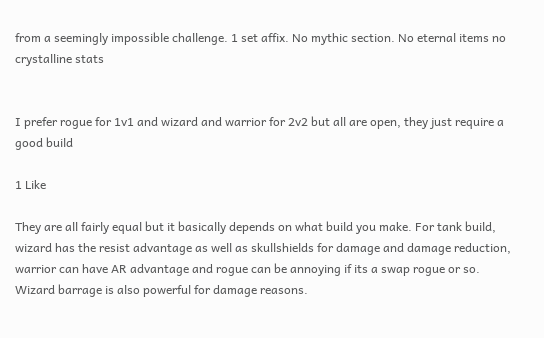from a seemingly impossible challenge. 1 set affix. No mythic section. No eternal items no crystalline stats


I prefer rogue for 1v1 and wizard and warrior for 2v2 but all are open, they just require a good build

1 Like

They are all fairly equal but it basically depends on what build you make. For tank build, wizard has the resist advantage as well as skullshields for damage and damage reduction, warrior can have AR advantage and rogue can be annoying if its a swap rogue or so. Wizard barrage is also powerful for damage reasons.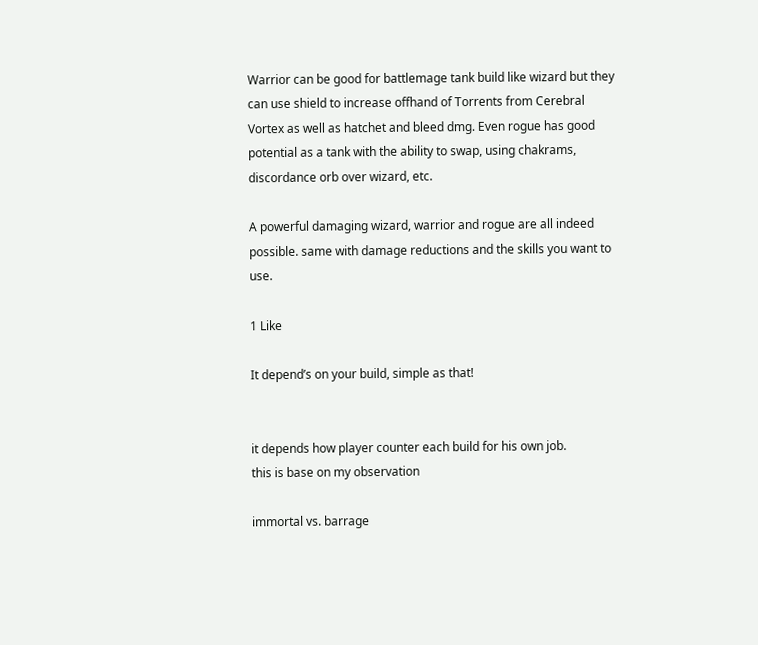Warrior can be good for battlemage tank build like wizard but they can use shield to increase offhand of Torrents from Cerebral Vortex as well as hatchet and bleed dmg. Even rogue has good potential as a tank with the ability to swap, using chakrams, discordance orb over wizard, etc.

A powerful damaging wizard, warrior and rogue are all indeed possible. same with damage reductions and the skills you want to use.

1 Like

It depend’s on your build, simple as that!


it depends how player counter each build for his own job.
this is base on my observation

immortal vs. barrage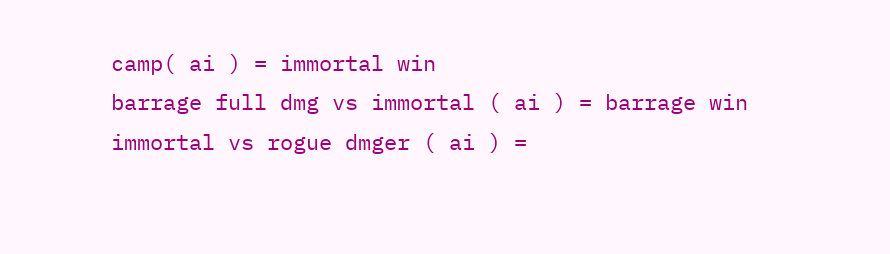camp( ai ) = immortal win
barrage full dmg vs immortal ( ai ) = barrage win
immortal vs rogue dmger ( ai ) =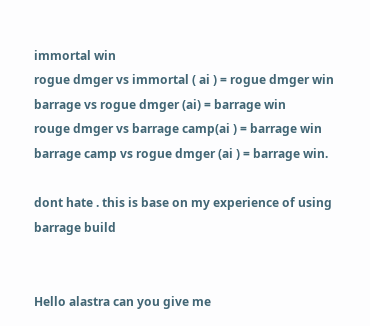immortal win
rogue dmger vs immortal ( ai ) = rogue dmger win
barrage vs rogue dmger (ai) = barrage win
rouge dmger vs barrage camp(ai ) = barrage win
barrage camp vs rogue dmger (ai ) = barrage win.

dont hate . this is base on my experience of using barrage build


Hello alastra can you give me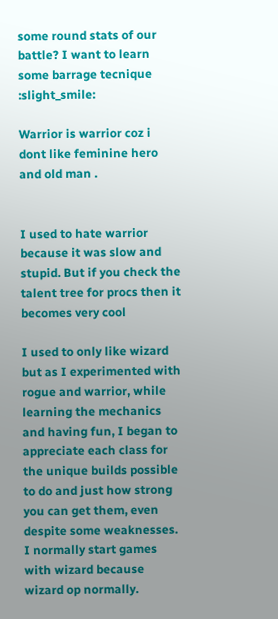some round stats of our battle? I want to learn some barrage tecnique :slight_smile:

Warrior is warrior coz i dont like feminine hero and old man .


I used to hate warrior because it was slow and stupid. But if you check the talent tree for procs then it becomes very cool

I used to only like wizard but as I experimented with rogue and warrior, while learning the mechanics and having fun, I began to appreciate each class for the unique builds possible to do and just how strong you can get them, even despite some weaknesses. I normally start games with wizard because wizard op normally.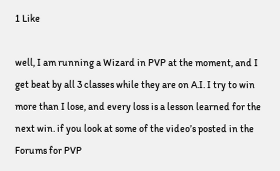1 Like

well, I am running a Wizard in PVP at the moment, and I get beat by all 3 classes while they are on A.I. I try to win more than I lose, and every loss is a lesson learned for the next win. if you look at some of the video’s posted in the Forums for PVP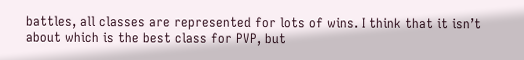battles, all classes are represented for lots of wins. I think that it isn’t about which is the best class for PVP, but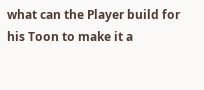what can the Player build for his Toon to make it a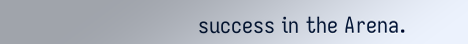success in the Arena.